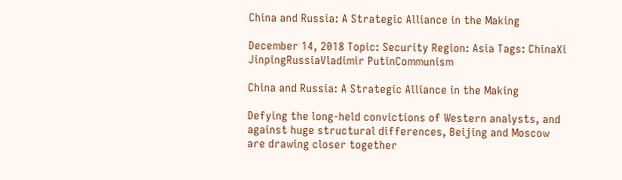China and Russia: A Strategic Alliance in the Making

December 14, 2018 Topic: Security Region: Asia Tags: ChinaXi JinpingRussiaVladimir PutinCommunism

China and Russia: A Strategic Alliance in the Making

Defying the long-held convictions of Western analysts, and against huge structural differences, Beijing and Moscow are drawing closer together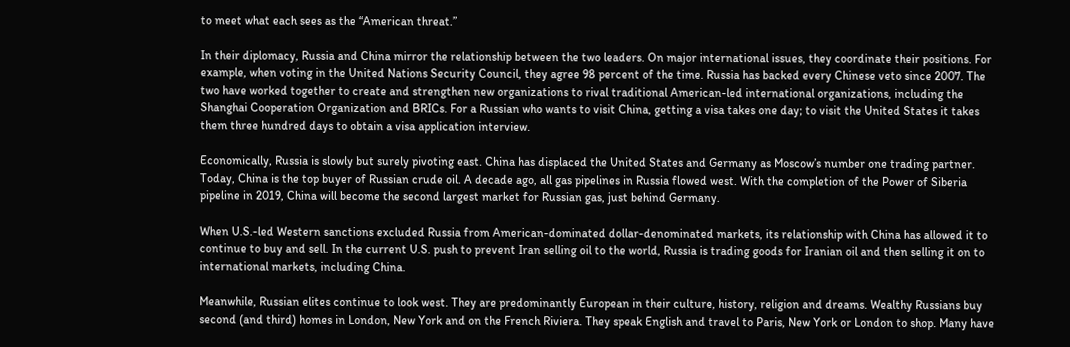to meet what each sees as the “American threat.”

In their diplomacy, Russia and China mirror the relationship between the two leaders. On major international issues, they coordinate their positions. For example, when voting in the United Nations Security Council, they agree 98 percent of the time. Russia has backed every Chinese veto since 2007. The two have worked together to create and strengthen new organizations to rival traditional American-led international organizations, including the Shanghai Cooperation Organization and BRICs. For a Russian who wants to visit China, getting a visa takes one day; to visit the United States it takes them three hundred days to obtain a visa application interview.

Economically, Russia is slowly but surely pivoting east. China has displaced the United States and Germany as Moscow’s number one trading partner. Today, China is the top buyer of Russian crude oil. A decade ago, all gas pipelines in Russia flowed west. With the completion of the Power of Siberia pipeline in 2019, China will become the second largest market for Russian gas, just behind Germany.

When U.S.-led Western sanctions excluded Russia from American-dominated dollar-denominated markets, its relationship with China has allowed it to continue to buy and sell. In the current U.S. push to prevent Iran selling oil to the world, Russia is trading goods for Iranian oil and then selling it on to international markets, including China.

Meanwhile, Russian elites continue to look west. They are predominantly European in their culture, history, religion and dreams. Wealthy Russians buy second (and third) homes in London, New York and on the French Riviera. They speak English and travel to Paris, New York or London to shop. Many have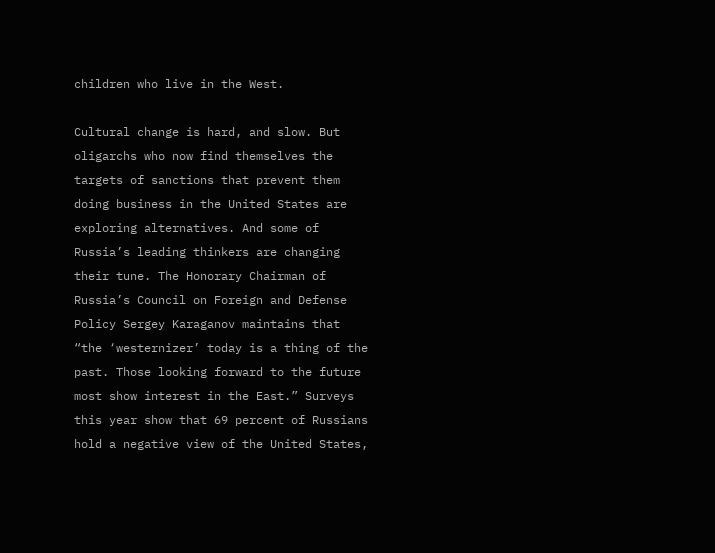children who live in the West.

Cultural change is hard, and slow. But oligarchs who now find themselves the targets of sanctions that prevent them doing business in the United States are exploring alternatives. And some of Russia’s leading thinkers are changing their tune. The Honorary Chairman of Russia’s Council on Foreign and Defense Policy Sergey Karaganov maintains that “the ‘westernizer’ today is a thing of the past. Those looking forward to the future most show interest in the East.” Surveys this year show that 69 percent of Russians hold a negative view of the United States,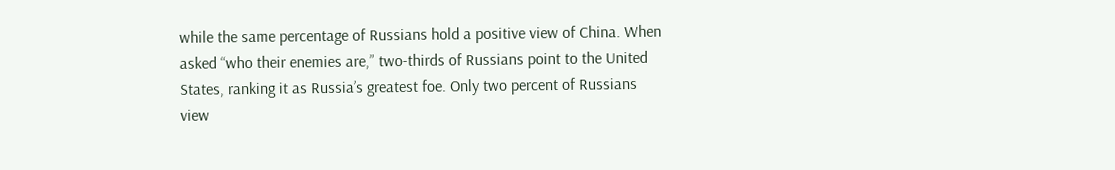while the same percentage of Russians hold a positive view of China. When asked “who their enemies are,” two-thirds of Russians point to the United States, ranking it as Russia’s greatest foe. Only two percent of Russians view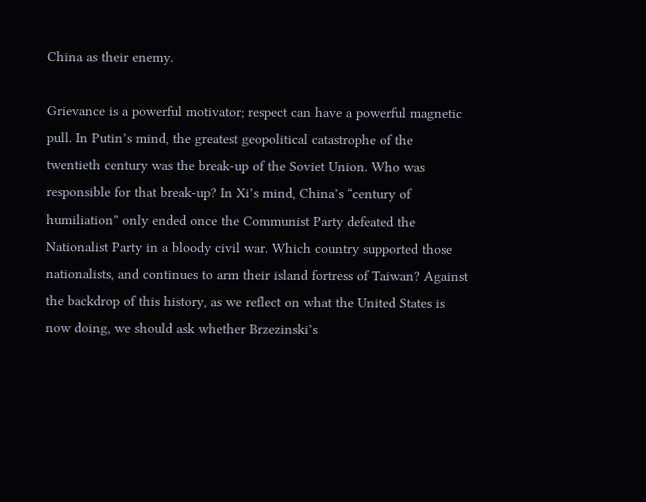China as their enemy.

Grievance is a powerful motivator; respect can have a powerful magnetic pull. In Putin’s mind, the greatest geopolitical catastrophe of the twentieth century was the break-up of the Soviet Union. Who was responsible for that break-up? In Xi’s mind, China’s “century of humiliation” only ended once the Communist Party defeated the Nationalist Party in a bloody civil war. Which country supported those nationalists, and continues to arm their island fortress of Taiwan? Against the backdrop of this history, as we reflect on what the United States is now doing, we should ask whether Brzezinski’s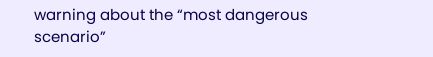warning about the “most dangerous scenario”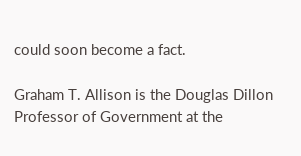could soon become a fact.

Graham T. Allison is the Douglas Dillon Professor of Government at the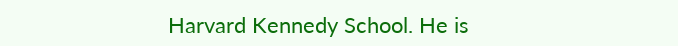Harvard Kennedy School. He is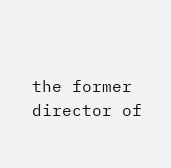the former director of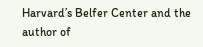Harvard’s Belfer Center and the author of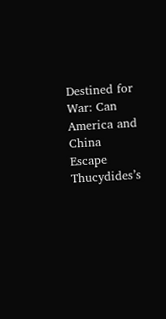Destined for War: Can America and China Escape Thucydides’s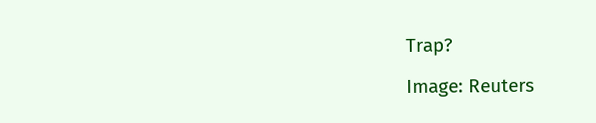Trap?

Image: Reuters